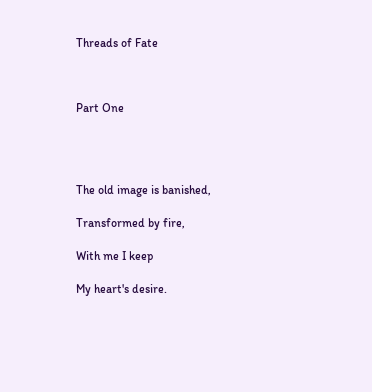Threads of Fate



Part One




The old image is banished,

Transformed by fire,

With me I keep

My heart's desire.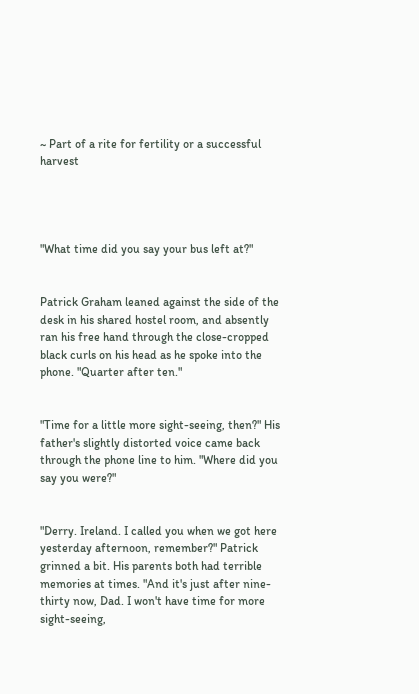~ Part of a rite for fertility or a successful harvest




"What time did you say your bus left at?"


Patrick Graham leaned against the side of the desk in his shared hostel room, and absently ran his free hand through the close-cropped black curls on his head as he spoke into the phone. "Quarter after ten."


"Time for a little more sight-seeing, then?" His father's slightly distorted voice came back through the phone line to him. "Where did you say you were?"


"Derry. Ireland. I called you when we got here yesterday afternoon, remember?" Patrick grinned a bit. His parents both had terrible memories at times. "And it's just after nine-thirty now, Dad. I won't have time for more sight-seeing,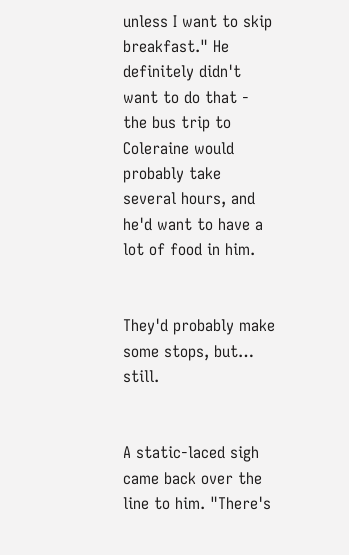unless I want to skip breakfast." He definitely didn't want to do that - the bus trip to Coleraine would probably take several hours, and he'd want to have a lot of food in him.


They'd probably make some stops, but… still.


A static-laced sigh came back over the line to him. "There's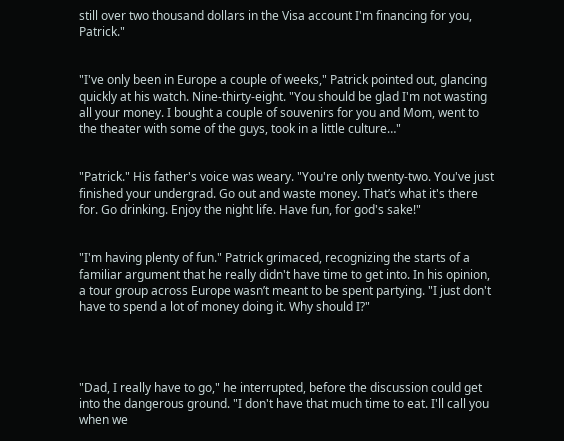still over two thousand dollars in the Visa account I'm financing for you, Patrick."


"I've only been in Europe a couple of weeks," Patrick pointed out, glancing quickly at his watch. Nine-thirty-eight. "You should be glad I'm not wasting all your money. I bought a couple of souvenirs for you and Mom, went to the theater with some of the guys, took in a little culture…"


"Patrick." His father's voice was weary. "You're only twenty-two. You've just finished your undergrad. Go out and waste money. That’s what it's there for. Go drinking. Enjoy the night life. Have fun, for god's sake!"


"I'm having plenty of fun." Patrick grimaced, recognizing the starts of a familiar argument that he really didn't have time to get into. In his opinion, a tour group across Europe wasn’t meant to be spent partying. "I just don't have to spend a lot of money doing it. Why should I?"




"Dad, I really have to go," he interrupted, before the discussion could get into the dangerous ground. "I don't have that much time to eat. I'll call you when we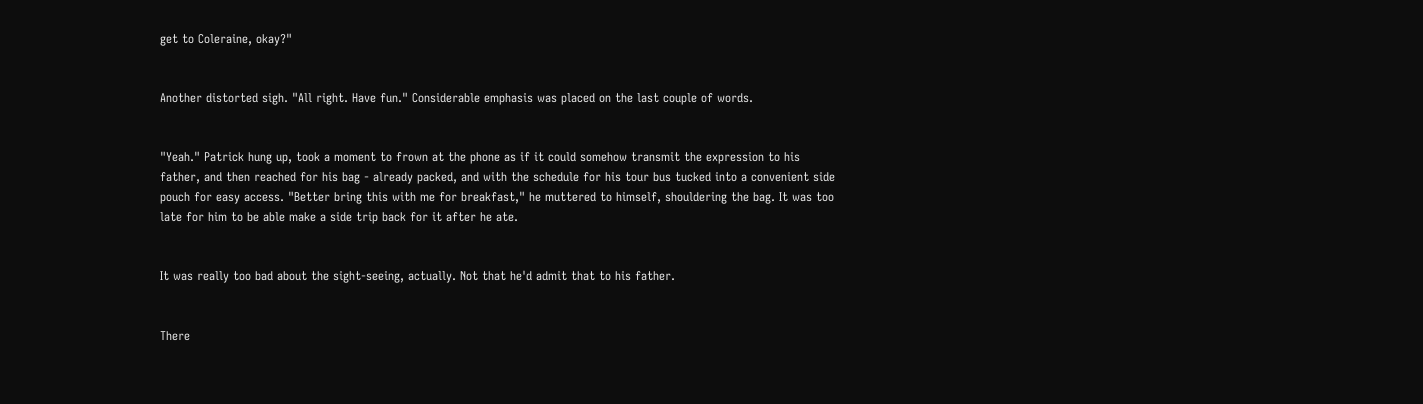get to Coleraine, okay?"


Another distorted sigh. "All right. Have fun." Considerable emphasis was placed on the last couple of words.


"Yeah." Patrick hung up, took a moment to frown at the phone as if it could somehow transmit the expression to his father, and then reached for his bag - already packed, and with the schedule for his tour bus tucked into a convenient side pouch for easy access. "Better bring this with me for breakfast," he muttered to himself, shouldering the bag. It was too late for him to be able make a side trip back for it after he ate.


It was really too bad about the sight-seeing, actually. Not that he'd admit that to his father.


There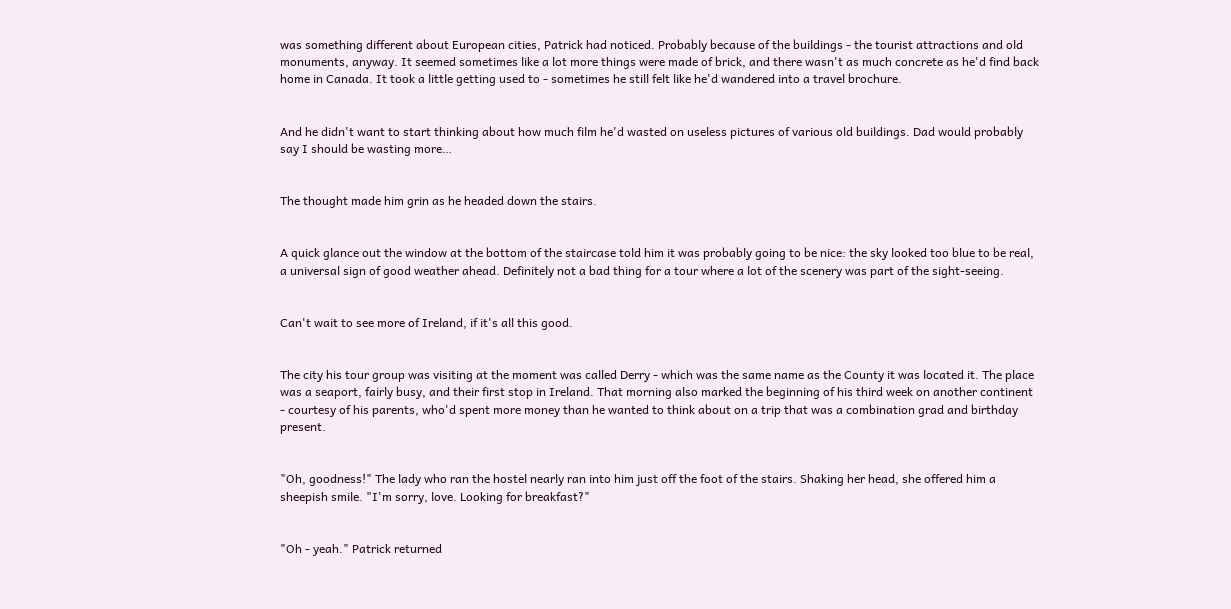was something different about European cities, Patrick had noticed. Probably because of the buildings - the tourist attractions and old monuments, anyway. It seemed sometimes like a lot more things were made of brick, and there wasn't as much concrete as he'd find back home in Canada. It took a little getting used to - sometimes he still felt like he'd wandered into a travel brochure.


And he didn't want to start thinking about how much film he'd wasted on useless pictures of various old buildings. Dad would probably say I should be wasting more…


The thought made him grin as he headed down the stairs.


A quick glance out the window at the bottom of the staircase told him it was probably going to be nice: the sky looked too blue to be real, a universal sign of good weather ahead. Definitely not a bad thing for a tour where a lot of the scenery was part of the sight-seeing.


Can't wait to see more of Ireland, if it's all this good.


The city his tour group was visiting at the moment was called Derry - which was the same name as the County it was located it. The place was a seaport, fairly busy, and their first stop in Ireland. That morning also marked the beginning of his third week on another continent - courtesy of his parents, who'd spent more money than he wanted to think about on a trip that was a combination grad and birthday present.


"Oh, goodness!" The lady who ran the hostel nearly ran into him just off the foot of the stairs. Shaking her head, she offered him a sheepish smile. "I'm sorry, love. Looking for breakfast?"


"Oh - yeah." Patrick returned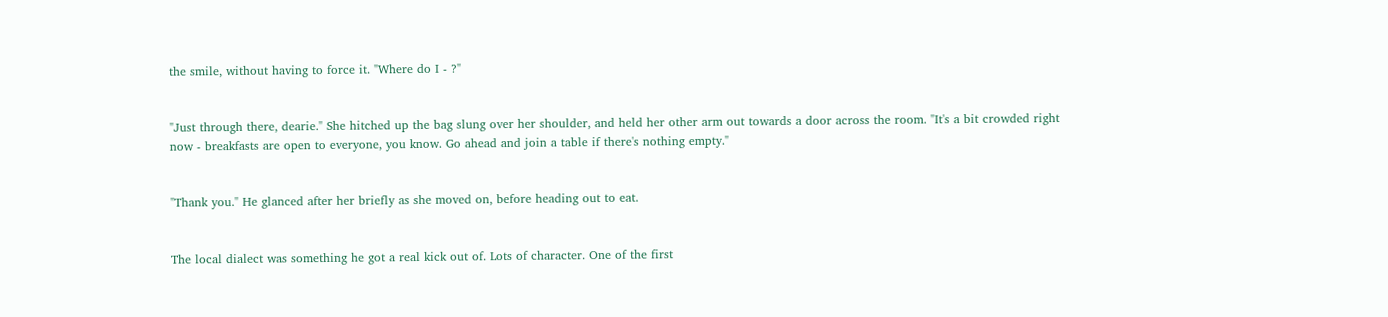the smile, without having to force it. "Where do I - ?"


"Just through there, dearie." She hitched up the bag slung over her shoulder, and held her other arm out towards a door across the room. "It's a bit crowded right now - breakfasts are open to everyone, you know. Go ahead and join a table if there's nothing empty."


"Thank you." He glanced after her briefly as she moved on, before heading out to eat.


The local dialect was something he got a real kick out of. Lots of character. One of the first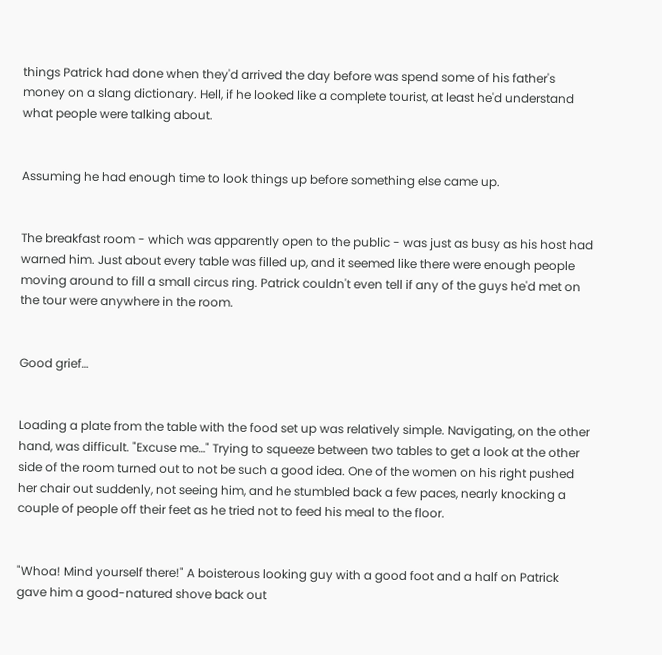things Patrick had done when they'd arrived the day before was spend some of his father's money on a slang dictionary. Hell, if he looked like a complete tourist, at least he'd understand what people were talking about.


Assuming he had enough time to look things up before something else came up.


The breakfast room - which was apparently open to the public - was just as busy as his host had warned him. Just about every table was filled up, and it seemed like there were enough people moving around to fill a small circus ring. Patrick couldn't even tell if any of the guys he'd met on the tour were anywhere in the room.


Good grief…


Loading a plate from the table with the food set up was relatively simple. Navigating, on the other hand, was difficult. "Excuse me…" Trying to squeeze between two tables to get a look at the other side of the room turned out to not be such a good idea. One of the women on his right pushed her chair out suddenly, not seeing him, and he stumbled back a few paces, nearly knocking a couple of people off their feet as he tried not to feed his meal to the floor.


"Whoa! Mind yourself there!" A boisterous looking guy with a good foot and a half on Patrick gave him a good-natured shove back out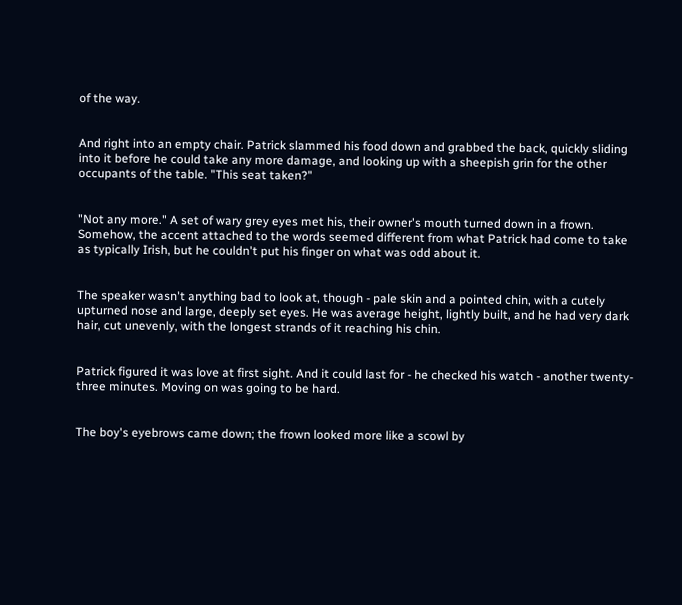of the way.


And right into an empty chair. Patrick slammed his food down and grabbed the back, quickly sliding into it before he could take any more damage, and looking up with a sheepish grin for the other occupants of the table. "This seat taken?"


"Not any more." A set of wary grey eyes met his, their owner's mouth turned down in a frown. Somehow, the accent attached to the words seemed different from what Patrick had come to take as typically Irish, but he couldn't put his finger on what was odd about it.


The speaker wasn't anything bad to look at, though - pale skin and a pointed chin, with a cutely upturned nose and large, deeply set eyes. He was average height, lightly built, and he had very dark hair, cut unevenly, with the longest strands of it reaching his chin.


Patrick figured it was love at first sight. And it could last for - he checked his watch - another twenty-three minutes. Moving on was going to be hard.


The boy's eyebrows came down; the frown looked more like a scowl by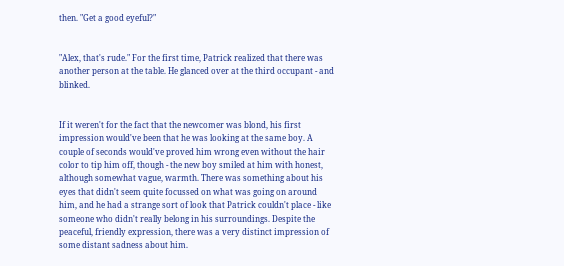then. "Get a good eyeful?"


"Alex, that's rude." For the first time, Patrick realized that there was another person at the table. He glanced over at the third occupant - and blinked.


If it weren't for the fact that the newcomer was blond, his first impression would've been that he was looking at the same boy. A couple of seconds would've proved him wrong even without the hair color to tip him off, though - the new boy smiled at him with honest, although somewhat vague, warmth. There was something about his eyes that didn't seem quite focussed on what was going on around him, and he had a strange sort of look that Patrick couldn't place - like someone who didn't really belong in his surroundings. Despite the peaceful, friendly expression, there was a very distinct impression of some distant sadness about him.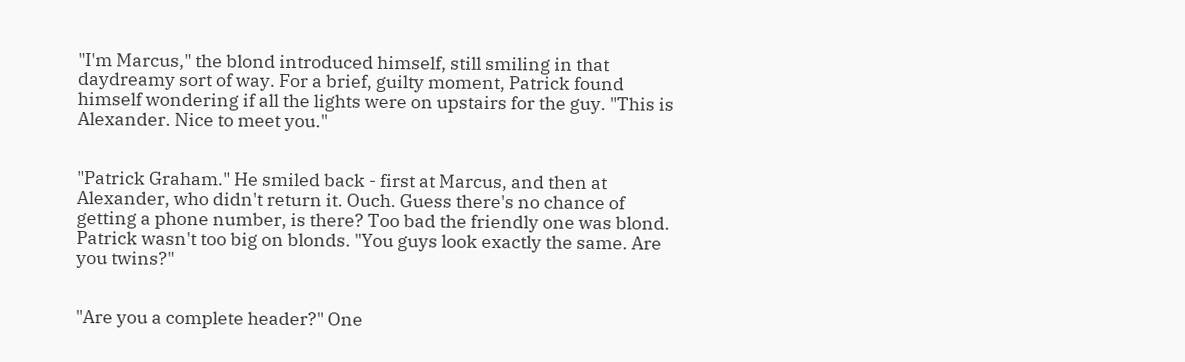"I'm Marcus," the blond introduced himself, still smiling in that daydreamy sort of way. For a brief, guilty moment, Patrick found himself wondering if all the lights were on upstairs for the guy. "This is Alexander. Nice to meet you."


"Patrick Graham." He smiled back - first at Marcus, and then at Alexander, who didn't return it. Ouch. Guess there's no chance of getting a phone number, is there? Too bad the friendly one was blond. Patrick wasn't too big on blonds. "You guys look exactly the same. Are you twins?"


"Are you a complete header?" One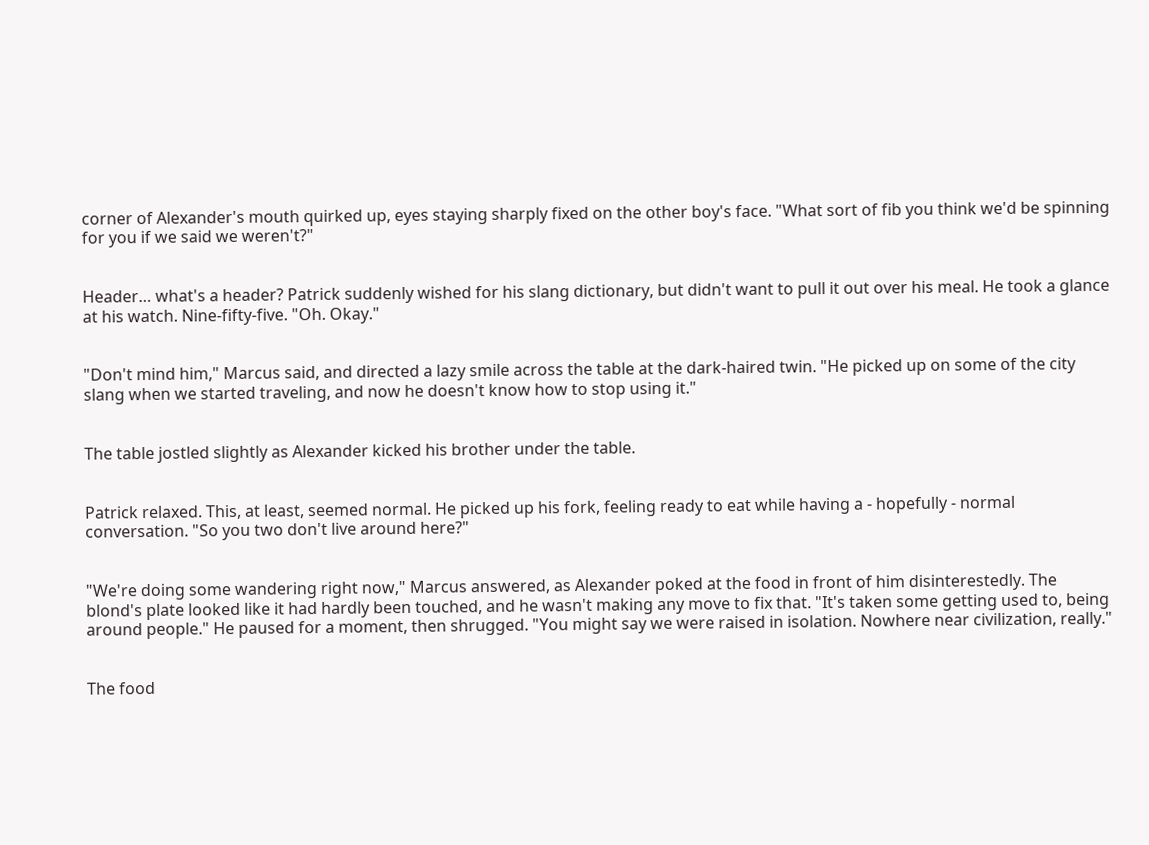corner of Alexander's mouth quirked up, eyes staying sharply fixed on the other boy's face. "What sort of fib you think we'd be spinning for you if we said we weren't?"


Header… what's a header? Patrick suddenly wished for his slang dictionary, but didn't want to pull it out over his meal. He took a glance at his watch. Nine-fifty-five. "Oh. Okay."


"Don't mind him," Marcus said, and directed a lazy smile across the table at the dark-haired twin. "He picked up on some of the city slang when we started traveling, and now he doesn't know how to stop using it."


The table jostled slightly as Alexander kicked his brother under the table.


Patrick relaxed. This, at least, seemed normal. He picked up his fork, feeling ready to eat while having a - hopefully - normal conversation. "So you two don't live around here?"


"We're doing some wandering right now," Marcus answered, as Alexander poked at the food in front of him disinterestedly. The blond's plate looked like it had hardly been touched, and he wasn't making any move to fix that. "It's taken some getting used to, being around people." He paused for a moment, then shrugged. "You might say we were raised in isolation. Nowhere near civilization, really."


The food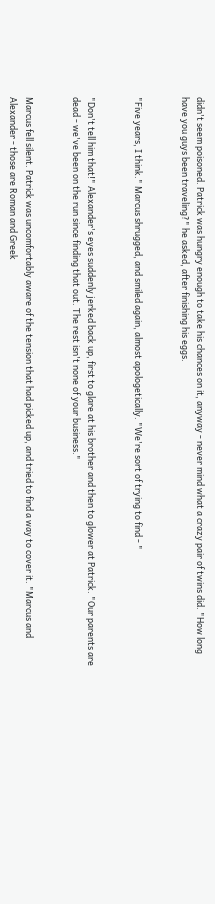didn't seem poisoned. Patrick was hungry enough to take his chances on it, anyway - never mind what a crazy pair of twins did. "How long have you guys been traveling?" he asked, after finishing his eggs.


"Five years, I think." Marcus shrugged, and smiled again, almost apologetically. "We're sort of trying to find - "


"Don't tell him that!" Alexander's eyes suddenly jerked back up, first to glare at his brother and then to glower at Patrick. "Our parents are dead - we've been on the run since finding that out. The rest isn't none of your business."


Marcus fell silent. Patrick was uncomfortably aware of the tension that had picked up, and tried to find a way to cover it. "Marcus and Alexander - those are Roman and Greek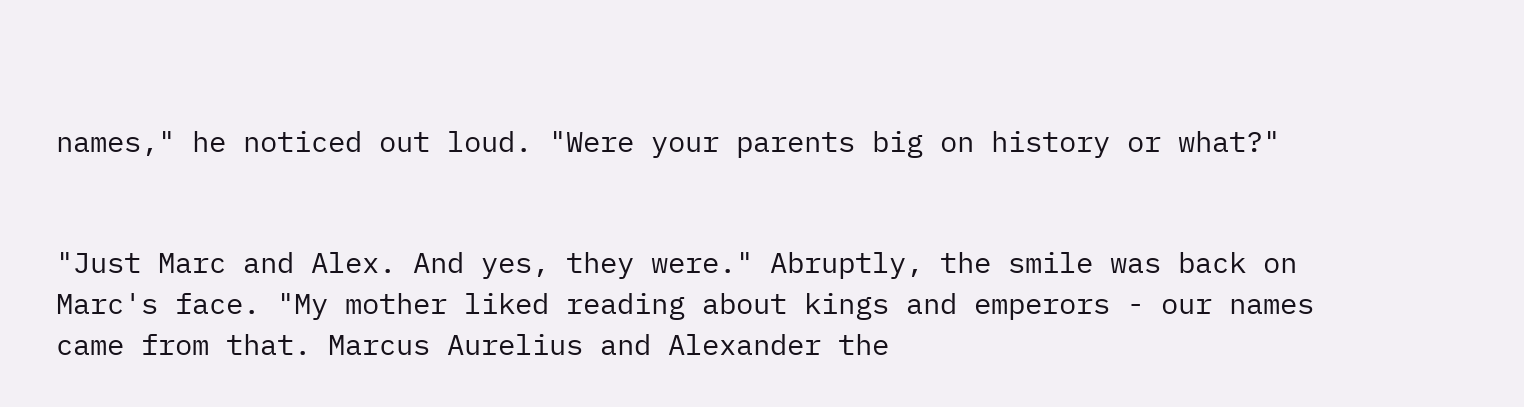names," he noticed out loud. "Were your parents big on history or what?"


"Just Marc and Alex. And yes, they were." Abruptly, the smile was back on Marc's face. "My mother liked reading about kings and emperors - our names came from that. Marcus Aurelius and Alexander the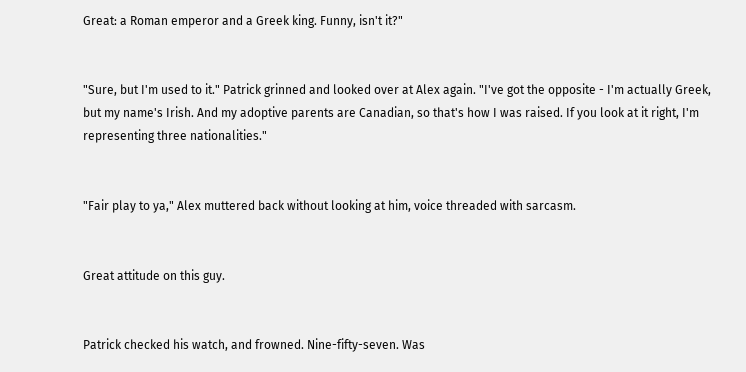Great: a Roman emperor and a Greek king. Funny, isn't it?"


"Sure, but I'm used to it." Patrick grinned and looked over at Alex again. "I've got the opposite - I'm actually Greek, but my name's Irish. And my adoptive parents are Canadian, so that's how I was raised. If you look at it right, I'm representing three nationalities."


"Fair play to ya," Alex muttered back without looking at him, voice threaded with sarcasm.


Great attitude on this guy.


Patrick checked his watch, and frowned. Nine-fifty-seven. Was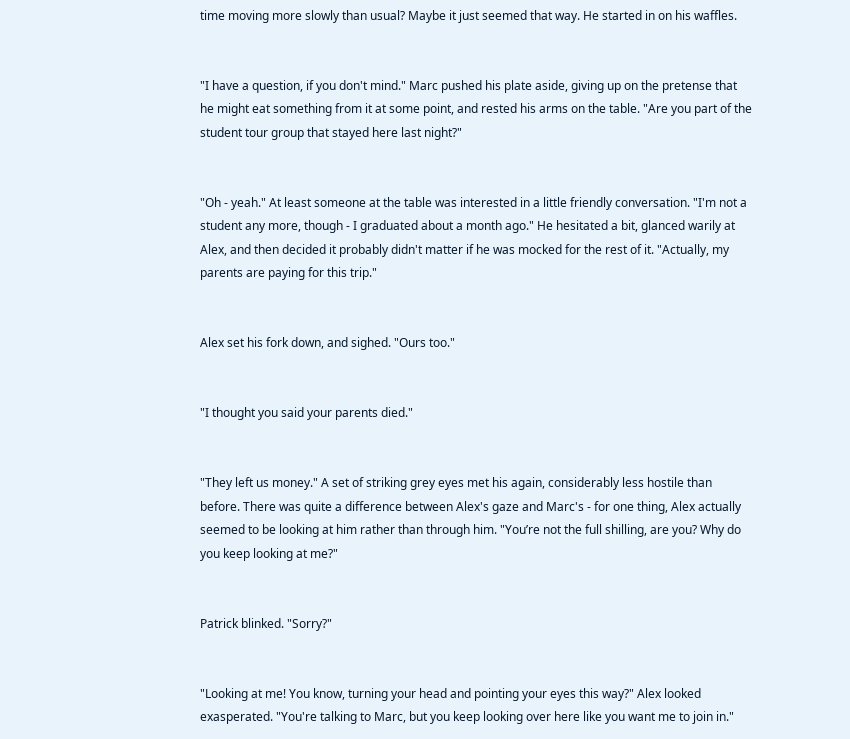time moving more slowly than usual? Maybe it just seemed that way. He started in on his waffles.


"I have a question, if you don't mind." Marc pushed his plate aside, giving up on the pretense that he might eat something from it at some point, and rested his arms on the table. "Are you part of the student tour group that stayed here last night?"


"Oh - yeah." At least someone at the table was interested in a little friendly conversation. "I'm not a student any more, though - I graduated about a month ago." He hesitated a bit, glanced warily at Alex, and then decided it probably didn't matter if he was mocked for the rest of it. "Actually, my parents are paying for this trip."


Alex set his fork down, and sighed. "Ours too."


"I thought you said your parents died."


"They left us money." A set of striking grey eyes met his again, considerably less hostile than before. There was quite a difference between Alex's gaze and Marc's - for one thing, Alex actually seemed to be looking at him rather than through him. "You’re not the full shilling, are you? Why do you keep looking at me?"


Patrick blinked. "Sorry?"


"Looking at me! You know, turning your head and pointing your eyes this way?" Alex looked exasperated. "You're talking to Marc, but you keep looking over here like you want me to join in."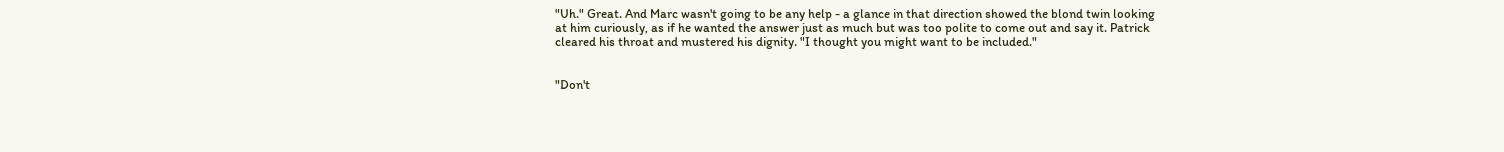"Uh." Great. And Marc wasn't going to be any help - a glance in that direction showed the blond twin looking at him curiously, as if he wanted the answer just as much but was too polite to come out and say it. Patrick cleared his throat and mustered his dignity. "I thought you might want to be included."


"Don't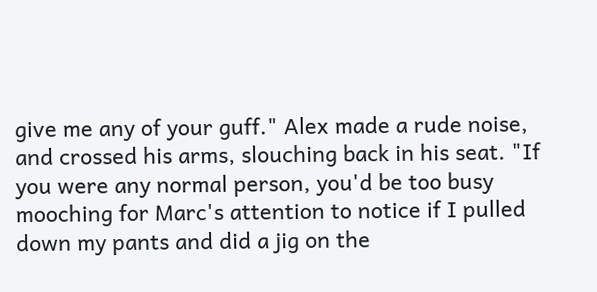give me any of your guff." Alex made a rude noise, and crossed his arms, slouching back in his seat. "If you were any normal person, you'd be too busy mooching for Marc's attention to notice if I pulled down my pants and did a jig on the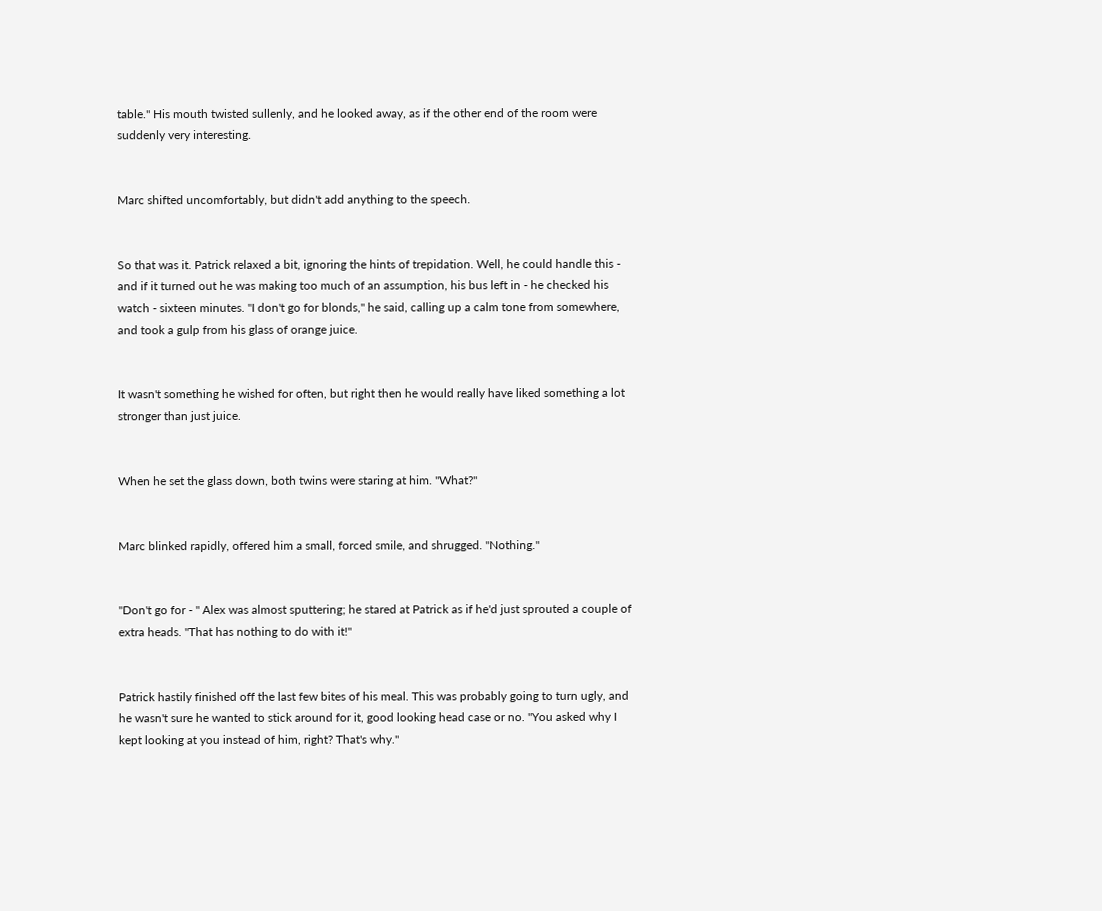table." His mouth twisted sullenly, and he looked away, as if the other end of the room were suddenly very interesting.


Marc shifted uncomfortably, but didn't add anything to the speech.


So that was it. Patrick relaxed a bit, ignoring the hints of trepidation. Well, he could handle this - and if it turned out he was making too much of an assumption, his bus left in - he checked his watch - sixteen minutes. "I don't go for blonds," he said, calling up a calm tone from somewhere, and took a gulp from his glass of orange juice.


It wasn't something he wished for often, but right then he would really have liked something a lot stronger than just juice.


When he set the glass down, both twins were staring at him. "What?"


Marc blinked rapidly, offered him a small, forced smile, and shrugged. "Nothing."


"Don't go for - " Alex was almost sputtering; he stared at Patrick as if he'd just sprouted a couple of extra heads. "That has nothing to do with it!"


Patrick hastily finished off the last few bites of his meal. This was probably going to turn ugly, and he wasn't sure he wanted to stick around for it, good looking head case or no. "You asked why I kept looking at you instead of him, right? That's why."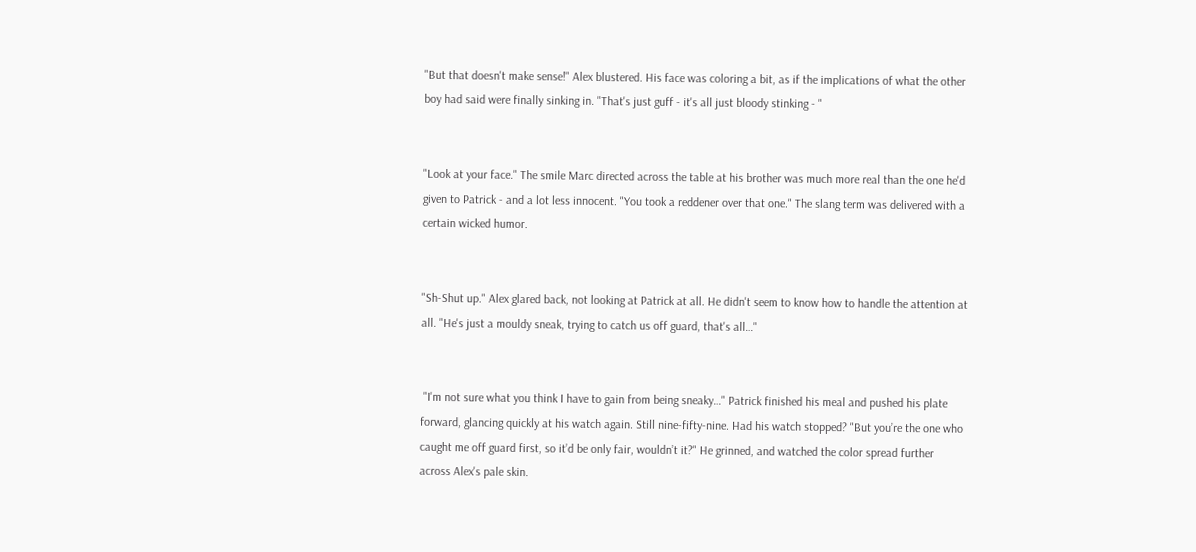"But that doesn't make sense!" Alex blustered. His face was coloring a bit, as if the implications of what the other boy had said were finally sinking in. "That's just guff - it's all just bloody stinking - "


"Look at your face." The smile Marc directed across the table at his brother was much more real than the one he'd given to Patrick - and a lot less innocent. "You took a reddener over that one." The slang term was delivered with a certain wicked humor.


"Sh-Shut up." Alex glared back, not looking at Patrick at all. He didn't seem to know how to handle the attention at all. "He's just a mouldy sneak, trying to catch us off guard, that's all…"


 "I'm not sure what you think I have to gain from being sneaky…" Patrick finished his meal and pushed his plate forward, glancing quickly at his watch again. Still nine-fifty-nine. Had his watch stopped? "But you’re the one who caught me off guard first, so it’d be only fair, wouldn’t it?" He grinned, and watched the color spread further across Alex's pale skin.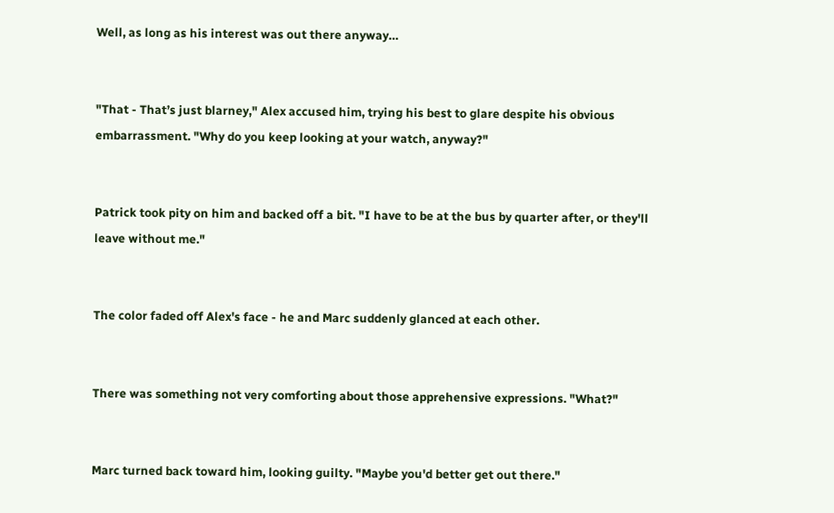Well, as long as his interest was out there anyway…


"That - That’s just blarney," Alex accused him, trying his best to glare despite his obvious embarrassment. "Why do you keep looking at your watch, anyway?"


Patrick took pity on him and backed off a bit. "I have to be at the bus by quarter after, or they'll leave without me."


The color faded off Alex's face - he and Marc suddenly glanced at each other.


There was something not very comforting about those apprehensive expressions. "What?"


Marc turned back toward him, looking guilty. "Maybe you'd better get out there."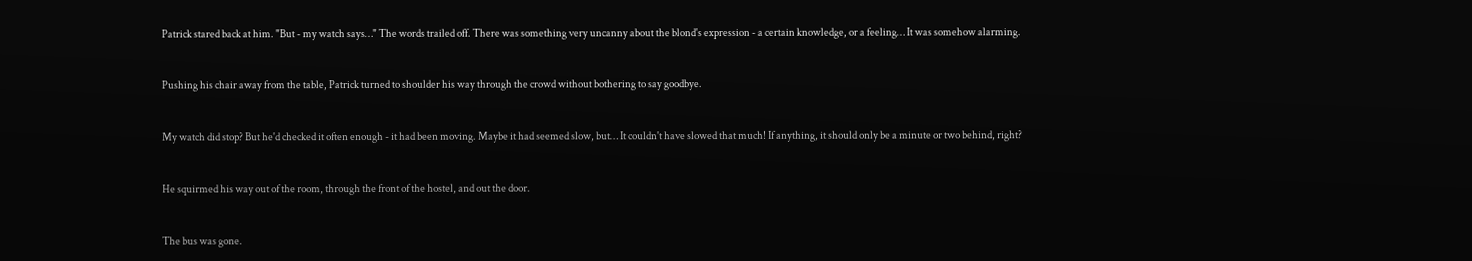Patrick stared back at him. "But - my watch says…" The words trailed off. There was something very uncanny about the blond's expression - a certain knowledge, or a feeling… It was somehow alarming.


Pushing his chair away from the table, Patrick turned to shoulder his way through the crowd without bothering to say goodbye.


My watch did stop? But he'd checked it often enough - it had been moving. Maybe it had seemed slow, but… It couldn't have slowed that much! If anything, it should only be a minute or two behind, right?


He squirmed his way out of the room, through the front of the hostel, and out the door.


The bus was gone.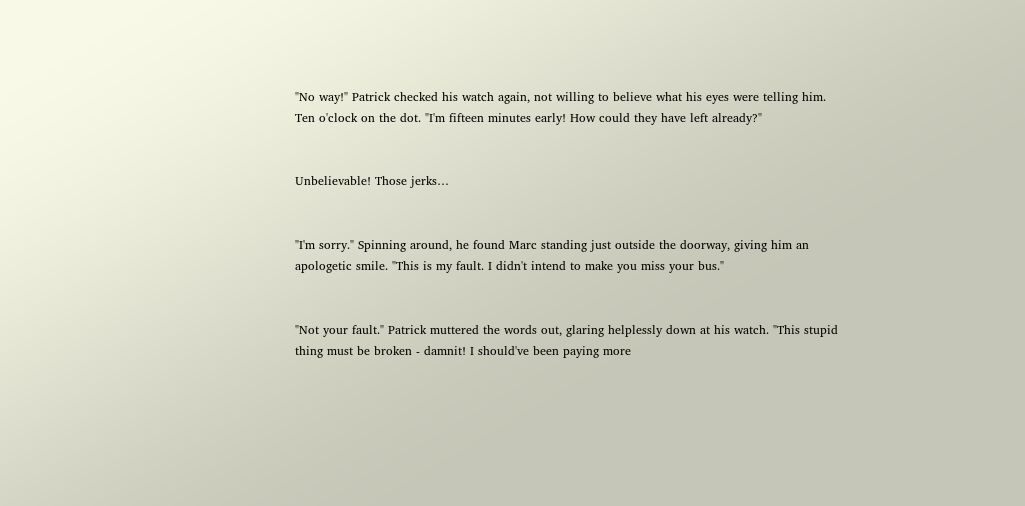"No way!" Patrick checked his watch again, not willing to believe what his eyes were telling him. Ten o'clock on the dot. "I'm fifteen minutes early! How could they have left already?"


Unbelievable! Those jerks…


"I'm sorry." Spinning around, he found Marc standing just outside the doorway, giving him an apologetic smile. "This is my fault. I didn't intend to make you miss your bus."


"Not your fault." Patrick muttered the words out, glaring helplessly down at his watch. "This stupid thing must be broken - damnit! I should've been paying more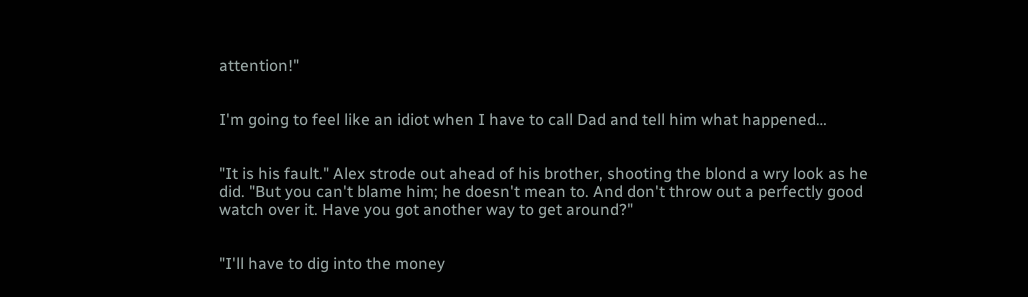attention!"


I'm going to feel like an idiot when I have to call Dad and tell him what happened…


"It is his fault." Alex strode out ahead of his brother, shooting the blond a wry look as he did. "But you can't blame him; he doesn't mean to. And don't throw out a perfectly good watch over it. Have you got another way to get around?"


"I'll have to dig into the money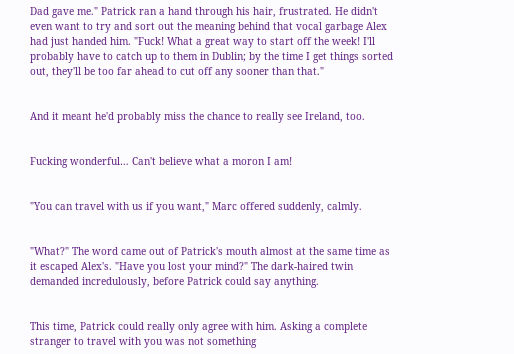Dad gave me." Patrick ran a hand through his hair, frustrated. He didn't even want to try and sort out the meaning behind that vocal garbage Alex had just handed him. "Fuck! What a great way to start off the week! I'll probably have to catch up to them in Dublin; by the time I get things sorted out, they'll be too far ahead to cut off any sooner than that."


And it meant he'd probably miss the chance to really see Ireland, too.


Fucking wonderful… Can't believe what a moron I am!


"You can travel with us if you want," Marc offered suddenly, calmly.


"What?" The word came out of Patrick's mouth almost at the same time as it escaped Alex's. "Have you lost your mind?" The dark-haired twin demanded incredulously, before Patrick could say anything.


This time, Patrick could really only agree with him. Asking a complete stranger to travel with you was not something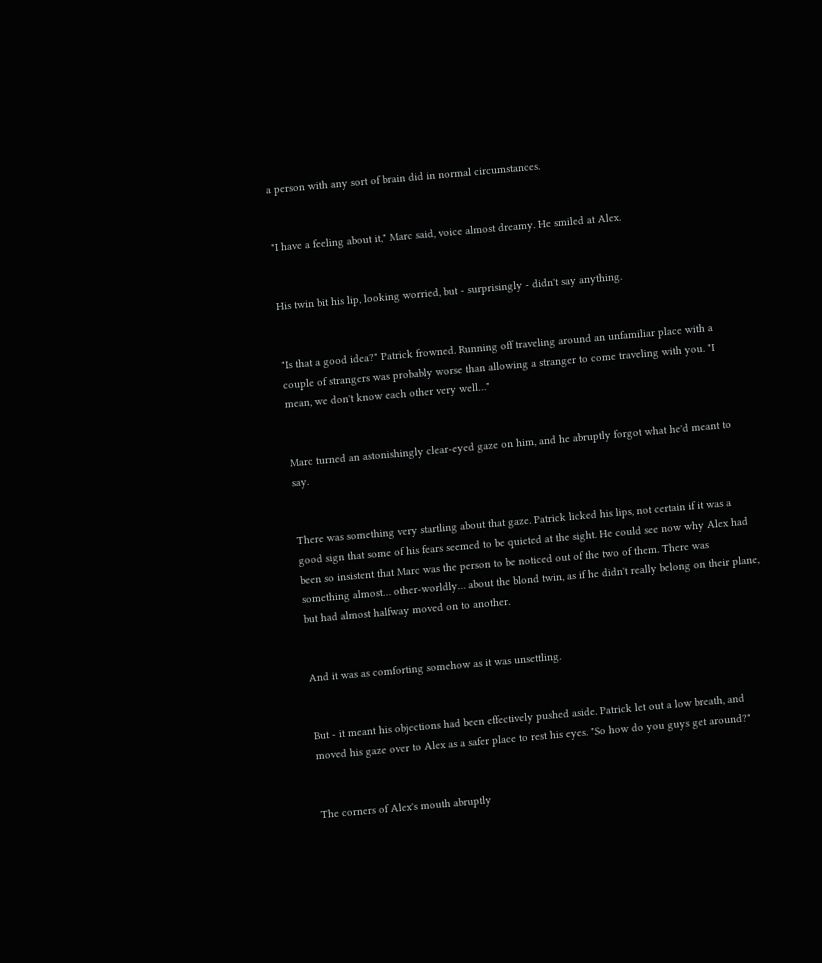a person with any sort of brain did in normal circumstances.


"I have a feeling about it," Marc said, voice almost dreamy. He smiled at Alex.


His twin bit his lip, looking worried, but - surprisingly - didn't say anything.


"Is that a good idea?" Patrick frowned. Running off traveling around an unfamiliar place with a couple of strangers was probably worse than allowing a stranger to come traveling with you. "I mean, we don't know each other very well…"


Marc turned an astonishingly clear-eyed gaze on him, and he abruptly forgot what he'd meant to say.


There was something very startling about that gaze. Patrick licked his lips, not certain if it was a good sign that some of his fears seemed to be quieted at the sight. He could see now why Alex had been so insistent that Marc was the person to be noticed out of the two of them. There was something almost… other-worldly… about the blond twin, as if he didn't really belong on their plane, but had almost halfway moved on to another.


And it was as comforting somehow as it was unsettling.


But - it meant his objections had been effectively pushed aside. Patrick let out a low breath, and moved his gaze over to Alex as a safer place to rest his eyes. "So how do you guys get around?"


The corners of Alex's mouth abruptly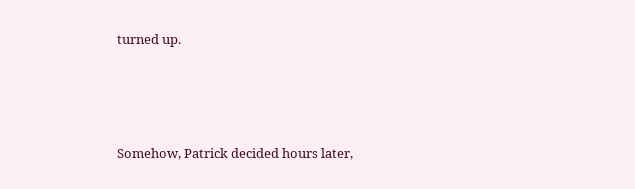turned up.




Somehow, Patrick decided hours later,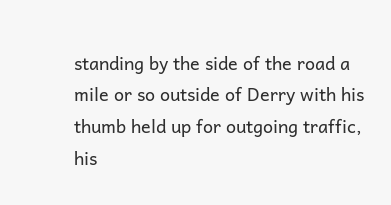standing by the side of the road a mile or so outside of Derry with his thumb held up for outgoing traffic, his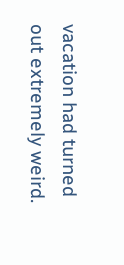vacation had turned out extremely weird.